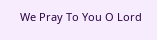We Pray To You O Lord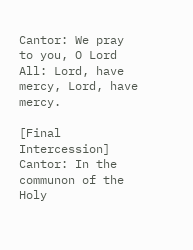Cantor: We pray to you, O Lord
All: Lord, have mercy, Lord, have mercy.

[Final Intercession]
Cantor: In the communon of the Holy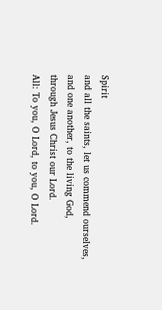Spirit
and all the saints, let us commend ourselves,
and one another, to the living God,
through Jesus Christ our Lord.
All: To you, O Lord, to you, O Lord.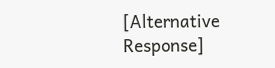[Alternative Response]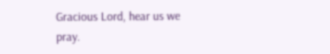Gracious Lord, hear us we pray.